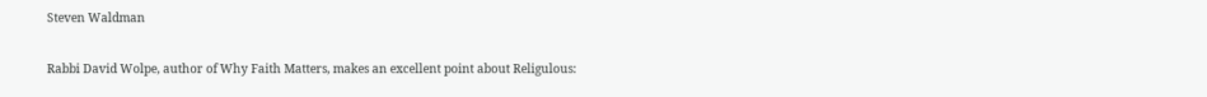Steven Waldman

Rabbi David Wolpe, author of Why Faith Matters, makes an excellent point about Religulous: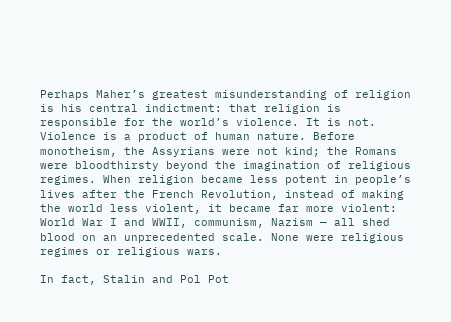Perhaps Maher’s greatest misunderstanding of religion is his central indictment: that religion is responsible for the world’s violence. It is not. Violence is a product of human nature. Before monotheism, the Assyrians were not kind; the Romans were bloodthirsty beyond the imagination of religious regimes. When religion became less potent in people’s lives after the French Revolution, instead of making the world less violent, it became far more violent: World War I and WWII, communism, Nazism — all shed blood on an unprecedented scale. None were religious regimes or religious wars.

In fact, Stalin and Pol Pot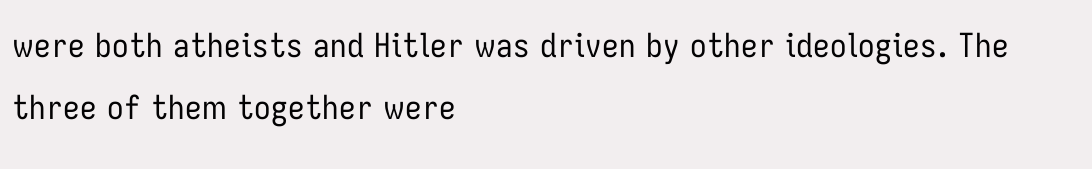were both atheists and Hitler was driven by other ideologies. The three of them together were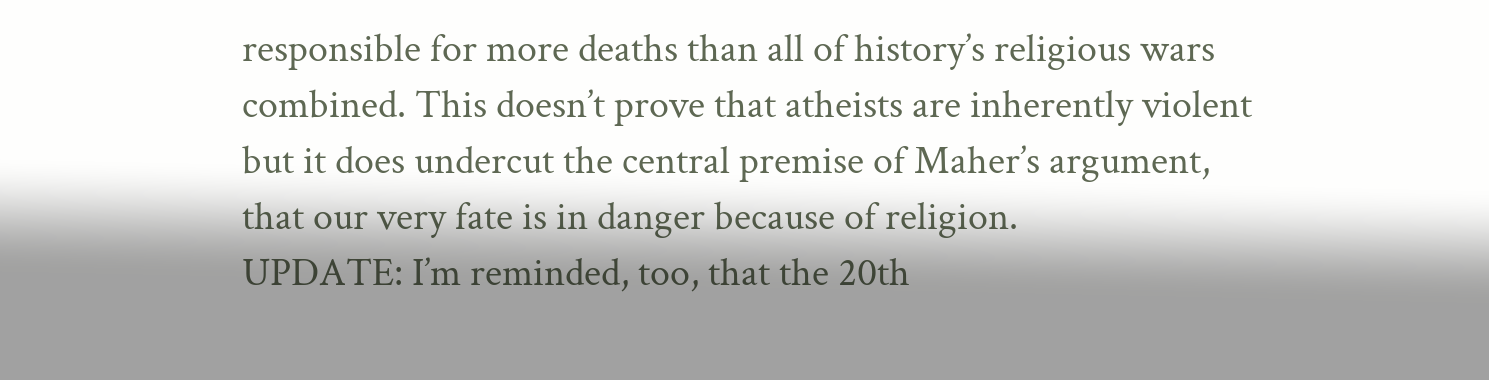responsible for more deaths than all of history’s religious wars combined. This doesn’t prove that atheists are inherently violent but it does undercut the central premise of Maher’s argument, that our very fate is in danger because of religion.
UPDATE: I’m reminded, too, that the 20th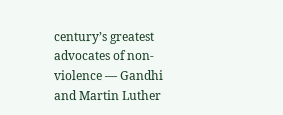century’s greatest advocates of non-violence — Gandhi and Martin Luther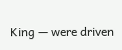King — were driven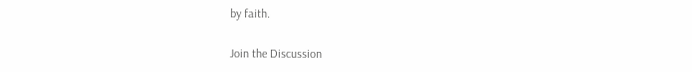by faith.

Join the Discussion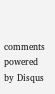comments powered by Disqus